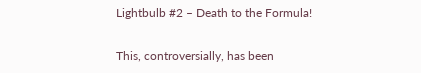Lightbulb #2 – Death to the Formula!

This, controversially, has been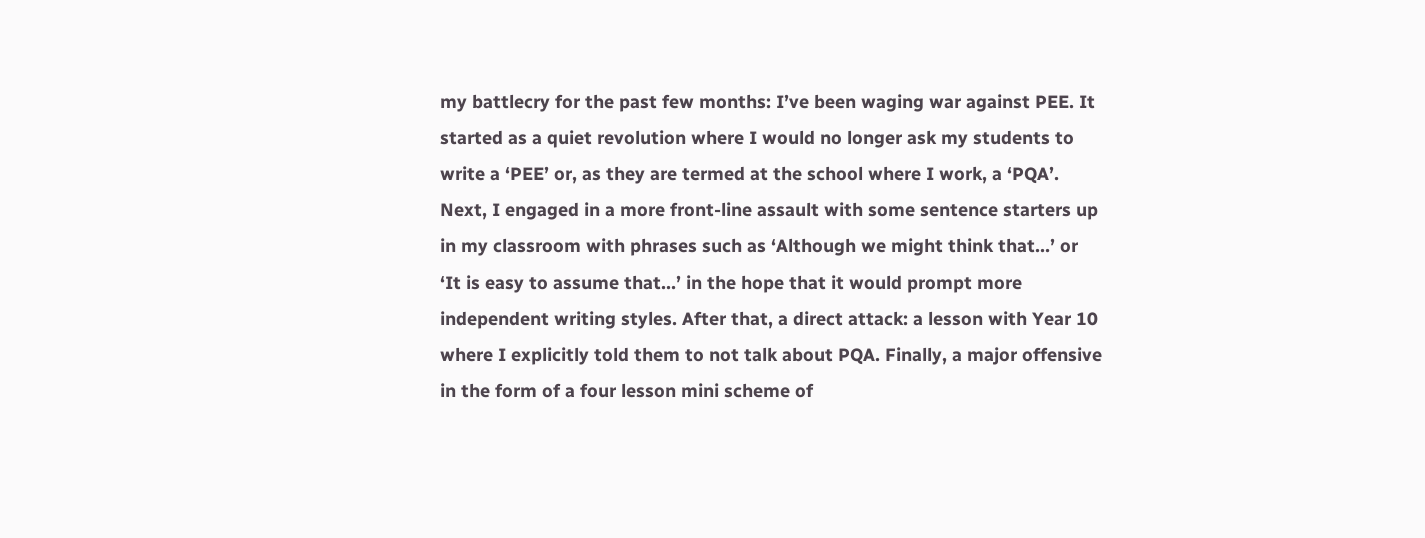my battlecry for the past few months: I’ve been waging war against PEE. It started as a quiet revolution where I would no longer ask my students to write a ‘PEE’ or, as they are termed at the school where I work, a ‘PQA’. Next, I engaged in a more front-line assault with some sentence starters up in my classroom with phrases such as ‘Although we might think that…’ or ‘It is easy to assume that…’ in the hope that it would prompt more independent writing styles. After that, a direct attack: a lesson with Year 10 where I explicitly told them to not talk about PQA. Finally, a major offensive in the form of a four lesson mini scheme of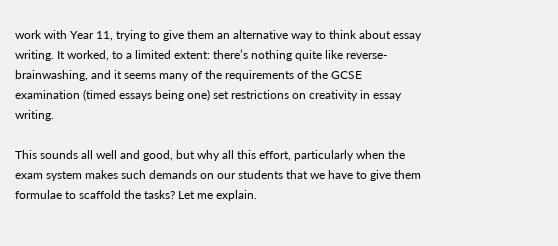work with Year 11, trying to give them an alternative way to think about essay writing. It worked, to a limited extent: there’s nothing quite like reverse-brainwashing, and it seems many of the requirements of the GCSE examination (timed essays being one) set restrictions on creativity in essay writing.

This sounds all well and good, but why all this effort, particularly when the exam system makes such demands on our students that we have to give them formulae to scaffold the tasks? Let me explain.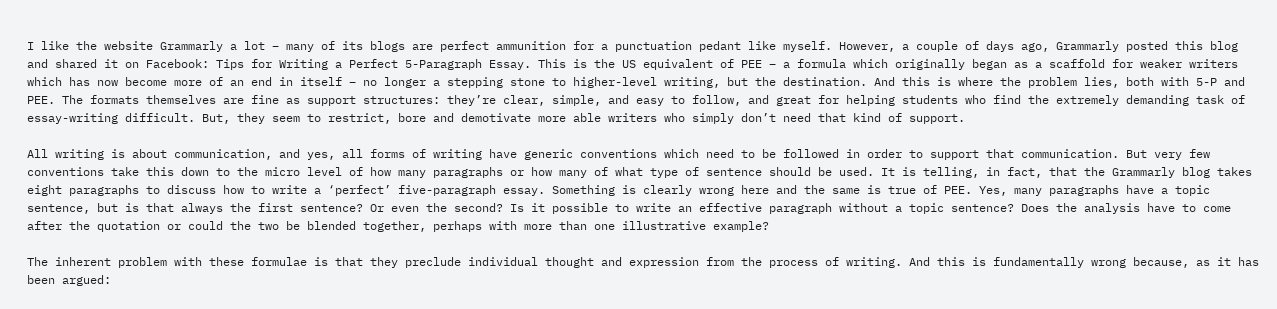I like the website Grammarly a lot – many of its blogs are perfect ammunition for a punctuation pedant like myself. However, a couple of days ago, Grammarly posted this blog and shared it on Facebook: Tips for Writing a Perfect 5-Paragraph Essay. This is the US equivalent of PEE – a formula which originally began as a scaffold for weaker writers which has now become more of an end in itself – no longer a stepping stone to higher-level writing, but the destination. And this is where the problem lies, both with 5-P and PEE. The formats themselves are fine as support structures: they’re clear, simple, and easy to follow, and great for helping students who find the extremely demanding task of essay-writing difficult. But, they seem to restrict, bore and demotivate more able writers who simply don’t need that kind of support.

All writing is about communication, and yes, all forms of writing have generic conventions which need to be followed in order to support that communication. But very few conventions take this down to the micro level of how many paragraphs or how many of what type of sentence should be used. It is telling, in fact, that the Grammarly blog takes eight paragraphs to discuss how to write a ‘perfect’ five-paragraph essay. Something is clearly wrong here and the same is true of PEE. Yes, many paragraphs have a topic sentence, but is that always the first sentence? Or even the second? Is it possible to write an effective paragraph without a topic sentence? Does the analysis have to come after the quotation or could the two be blended together, perhaps with more than one illustrative example?

The inherent problem with these formulae is that they preclude individual thought and expression from the process of writing. And this is fundamentally wrong because, as it has been argued: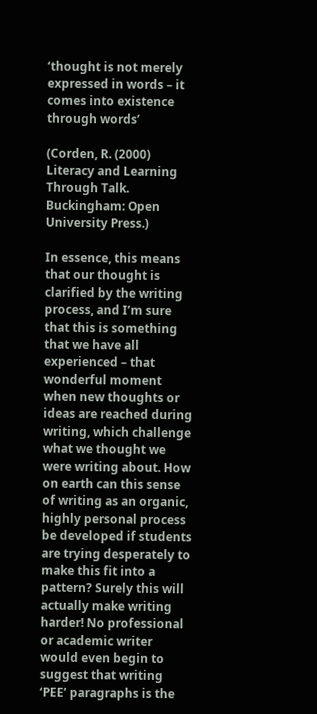‘thought is not merely expressed in words – it comes into existence through words’

(Corden, R. (2000) Literacy and Learning Through Talk. Buckingham: Open University Press.)

In essence, this means that our thought is clarified by the writing process, and I’m sure that this is something that we have all experienced – that wonderful moment when new thoughts or ideas are reached during writing, which challenge what we thought we were writing about. How on earth can this sense of writing as an organic, highly personal process be developed if students are trying desperately to make this fit into a pattern? Surely this will actually make writing harder! No professional or academic writer would even begin to suggest that writing ‘PEE’ paragraphs is the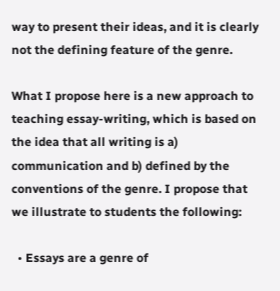way to present their ideas, and it is clearly not the defining feature of the genre.

What I propose here is a new approach to teaching essay-writing, which is based on the idea that all writing is a) communication and b) defined by the conventions of the genre. I propose that we illustrate to students the following:

  • Essays are a genre of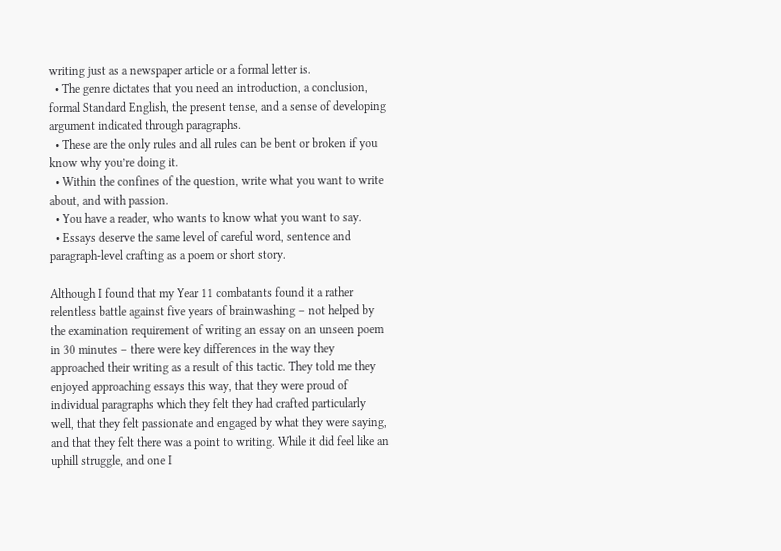writing just as a newspaper article or a formal letter is.
  • The genre dictates that you need an introduction, a conclusion, formal Standard English, the present tense, and a sense of developing argument indicated through paragraphs.
  • These are the only rules and all rules can be bent or broken if you know why you’re doing it.
  • Within the confines of the question, write what you want to write about, and with passion.
  • You have a reader, who wants to know what you want to say.
  • Essays deserve the same level of careful word, sentence and paragraph-level crafting as a poem or short story.

Although I found that my Year 11 combatants found it a rather relentless battle against five years of brainwashing – not helped by the examination requirement of writing an essay on an unseen poem in 30 minutes – there were key differences in the way they approached their writing as a result of this tactic. They told me they enjoyed approaching essays this way, that they were proud of individual paragraphs which they felt they had crafted particularly well, that they felt passionate and engaged by what they were saying, and that they felt there was a point to writing. While it did feel like an uphill struggle, and one I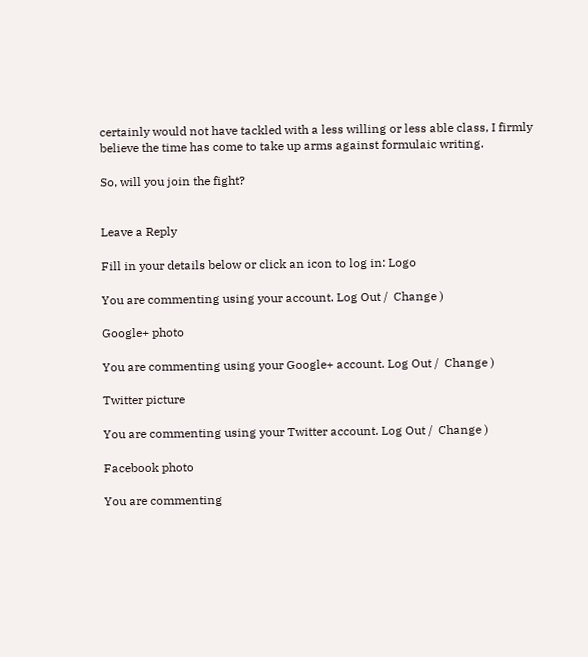certainly would not have tackled with a less willing or less able class, I firmly believe the time has come to take up arms against formulaic writing.

So, will you join the fight?


Leave a Reply

Fill in your details below or click an icon to log in: Logo

You are commenting using your account. Log Out /  Change )

Google+ photo

You are commenting using your Google+ account. Log Out /  Change )

Twitter picture

You are commenting using your Twitter account. Log Out /  Change )

Facebook photo

You are commenting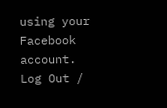using your Facebook account. Log Out /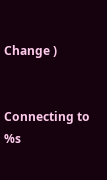Change )


Connecting to %s